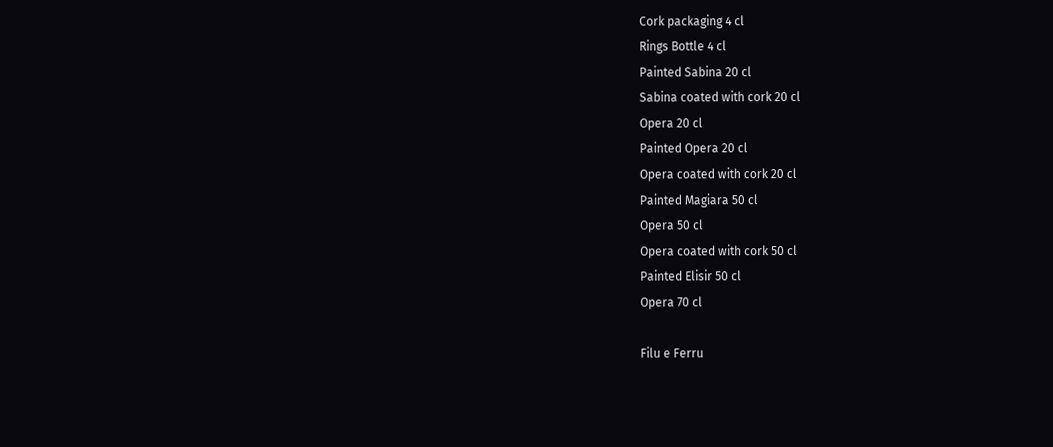Cork packaging 4 cl
Rings Bottle 4 cl
Painted Sabina 20 cl
Sabina coated with cork 20 cl
Opera 20 cl
Painted Opera 20 cl
Opera coated with cork 20 cl
Painted Magiara 50 cl
Opera 50 cl
Opera coated with cork 50 cl
Painted Elisir 50 cl
Opera 70 cl

Filu e Ferru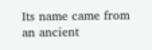Its name came from an ancient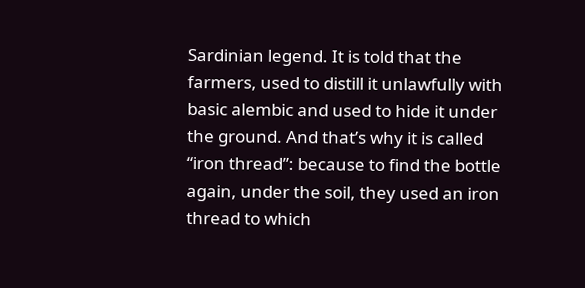Sardinian legend. It is told that the farmers, used to distill it unlawfully with basic alembic and used to hide it under the ground. And that’s why it is called “iron thread”: because to find the bottle again, under the soil, they used an iron thread to which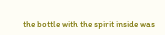the bottle with the spirit inside was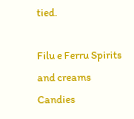tied.

Filu e Ferru Spirits and creams Candies